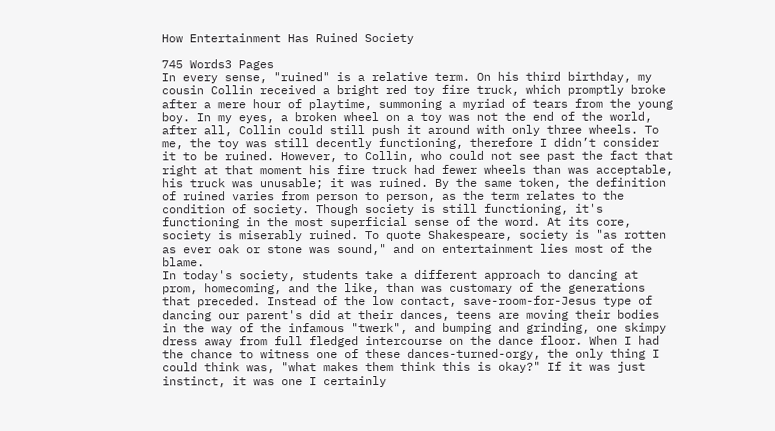How Entertainment Has Ruined Society

745 Words3 Pages
In every sense, "ruined" is a relative term. On his third birthday, my cousin Collin received a bright red toy fire truck, which promptly broke after a mere hour of playtime, summoning a myriad of tears from the young boy. In my eyes, a broken wheel on a toy was not the end of the world, after all, Collin could still push it around with only three wheels. To me, the toy was still decently functioning, therefore I didn’t consider it to be ruined. However, to Collin, who could not see past the fact that right at that moment his fire truck had fewer wheels than was acceptable, his truck was unusable; it was ruined. By the same token, the definition of ruined varies from person to person, as the term relates to the condition of society. Though society is still functioning, it's functioning in the most superficial sense of the word. At its core, society is miserably ruined. To quote Shakespeare, society is "as rotten as ever oak or stone was sound," and on entertainment lies most of the blame.
In today's society, students take a different approach to dancing at prom, homecoming, and the like, than was customary of the generations that preceded. Instead of the low contact, save-room-for-Jesus type of dancing our parent's did at their dances, teens are moving their bodies in the way of the infamous "twerk", and bumping and grinding, one skimpy dress away from full fledged intercourse on the dance floor. When I had the chance to witness one of these dances-turned-orgy, the only thing I could think was, "what makes them think this is okay?" If it was just instinct, it was one I certainly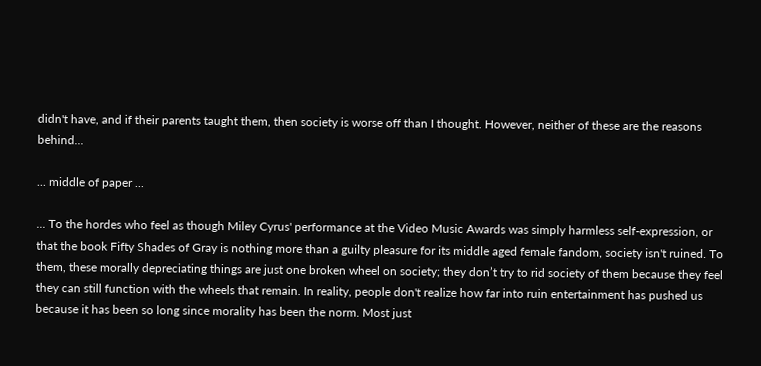didn't have, and if their parents taught them, then society is worse off than I thought. However, neither of these are the reasons behind...

... middle of paper ...

... To the hordes who feel as though Miley Cyrus' performance at the Video Music Awards was simply harmless self-expression, or that the book Fifty Shades of Gray is nothing more than a guilty pleasure for its middle aged female fandom, society isn't ruined. To them, these morally depreciating things are just one broken wheel on society; they don’t try to rid society of them because they feel they can still function with the wheels that remain. In reality, people don't realize how far into ruin entertainment has pushed us because it has been so long since morality has been the norm. Most just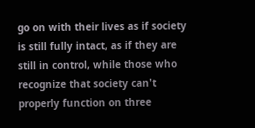go on with their lives as if society is still fully intact, as if they are still in control, while those who recognize that society can't properly function on three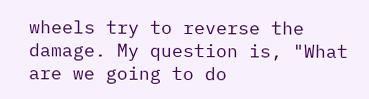wheels try to reverse the damage. My question is, "What are we going to do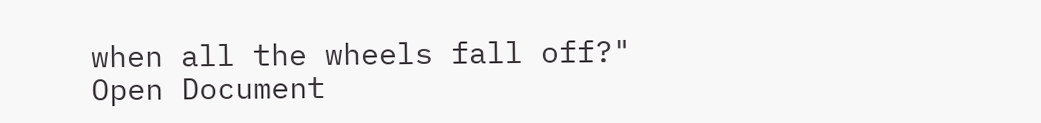when all the wheels fall off?"
Open Document